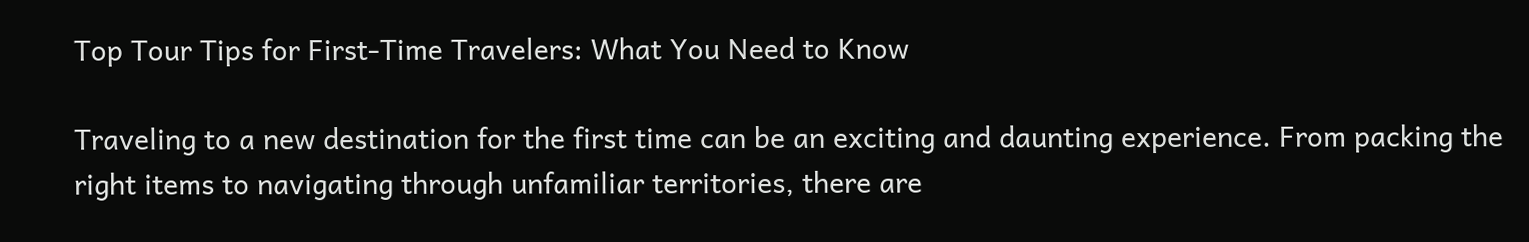Top Tour Tips for First-Time Travelers: What You Need to Know

Traveling to a new destination for the first time can be an exciting and daunting experience. From packing the right items to navigating through unfamiliar territories, there are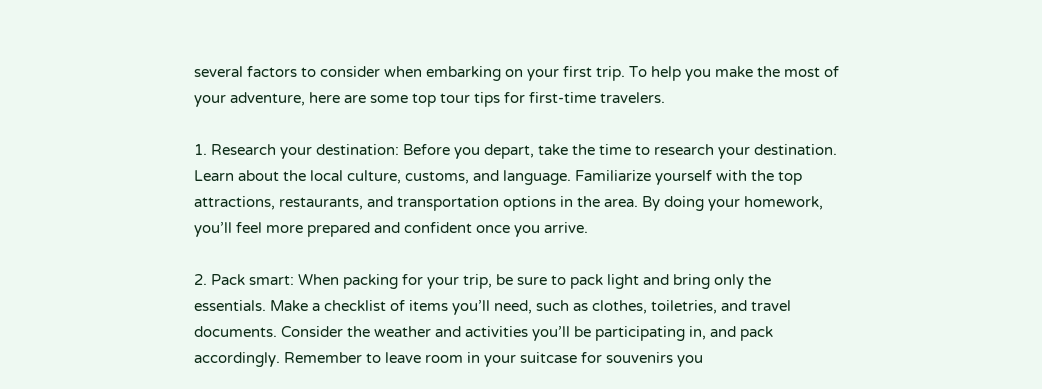several factors to consider when embarking on your first trip. To help you make the most of your adventure, here are some top tour tips for first-time travelers.

1. Research your destination: Before you depart, take the time to research your destination. Learn about the local culture, customs, and language. Familiarize yourself with the top attractions, restaurants, and transportation options in the area. By doing your homework, you’ll feel more prepared and confident once you arrive.

2. Pack smart: When packing for your trip, be sure to pack light and bring only the essentials. Make a checklist of items you’ll need, such as clothes, toiletries, and travel documents. Consider the weather and activities you’ll be participating in, and pack accordingly. Remember to leave room in your suitcase for souvenirs you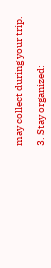may collect during your trip.

3. Stay organized: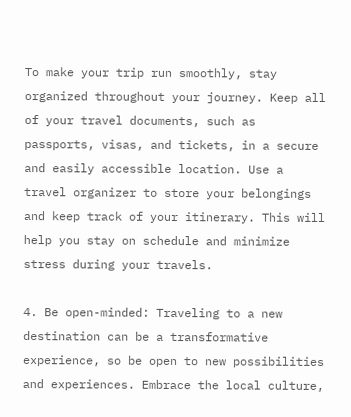To make your trip run smoothly, stay organized throughout your journey. Keep all of your travel documents, such as passports, visas, and tickets, in a secure and easily accessible location. Use a travel organizer to store your belongings and keep track of your itinerary. This will help you stay on schedule and minimize stress during your travels.

4. Be open-minded: Traveling to a new destination can be a transformative experience, so be open to new possibilities and experiences. Embrace the local culture,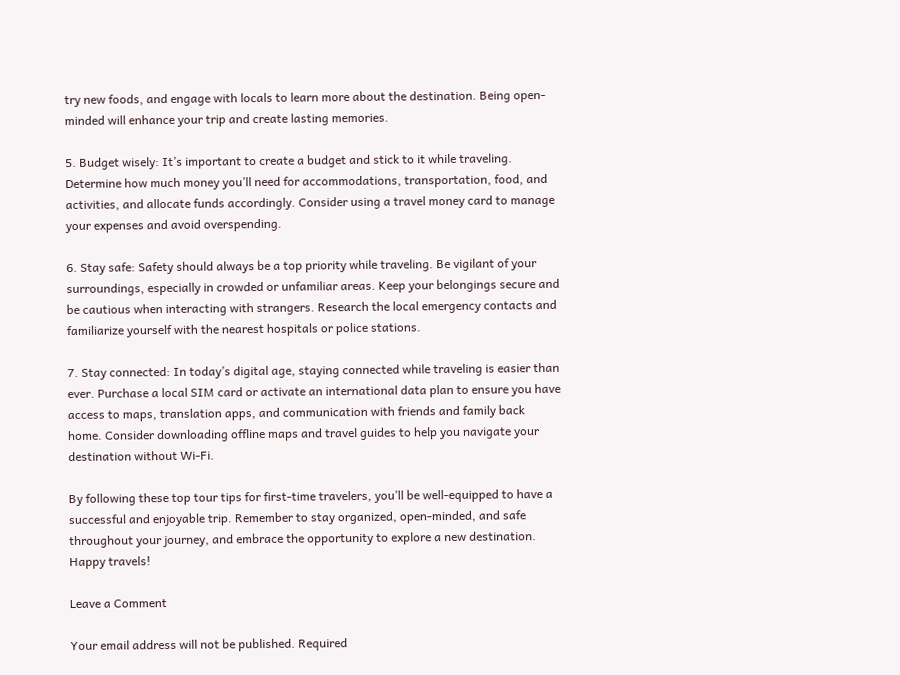try new foods, and engage with locals to learn more about the destination. Being open-minded will enhance your trip and create lasting memories.

5. Budget wisely: It’s important to create a budget and stick to it while traveling. Determine how much money you’ll need for accommodations, transportation, food, and activities, and allocate funds accordingly. Consider using a travel money card to manage your expenses and avoid overspending.

6. Stay safe: Safety should always be a top priority while traveling. Be vigilant of your surroundings, especially in crowded or unfamiliar areas. Keep your belongings secure and be cautious when interacting with strangers. Research the local emergency contacts and familiarize yourself with the nearest hospitals or police stations.

7. Stay connected: In today’s digital age, staying connected while traveling is easier than ever. Purchase a local SIM card or activate an international data plan to ensure you have access to maps, translation apps, and communication with friends and family back home. Consider downloading offline maps and travel guides to help you navigate your destination without Wi-Fi.

By following these top tour tips for first-time travelers, you’ll be well-equipped to have a successful and enjoyable trip. Remember to stay organized, open-minded, and safe throughout your journey, and embrace the opportunity to explore a new destination. Happy travels!

Leave a Comment

Your email address will not be published. Required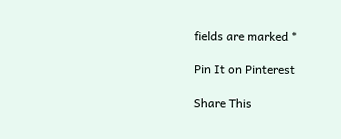fields are marked *

Pin It on Pinterest

Share This